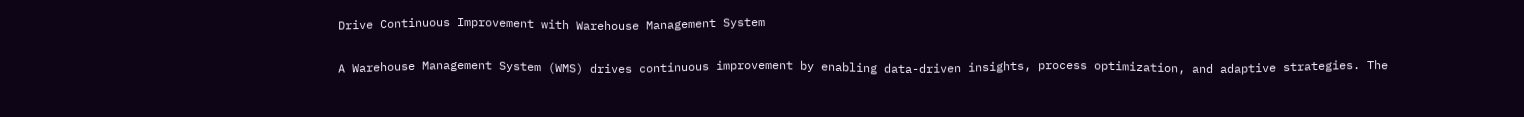Drive Continuous Improvement with Warehouse Management System

A Warehouse Management System (WMS) drives continuous improvement by enabling data-driven insights, process optimization, and adaptive strategies. The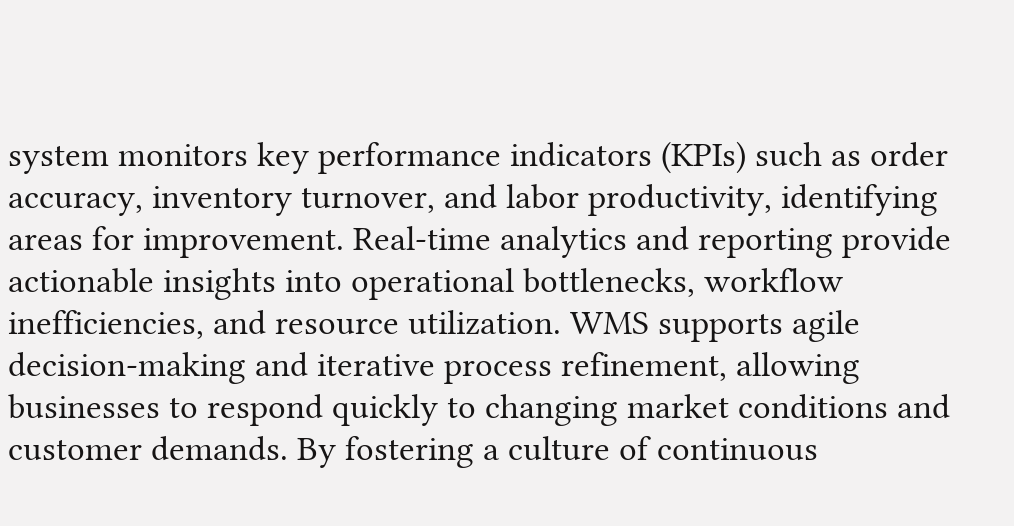system monitors key performance indicators (KPIs) such as order accuracy, inventory turnover, and labor productivity, identifying areas for improvement. Real-time analytics and reporting provide actionable insights into operational bottlenecks, workflow inefficiencies, and resource utilization. WMS supports agile decision-making and iterative process refinement, allowing businesses to respond quickly to changing market conditions and customer demands. By fostering a culture of continuous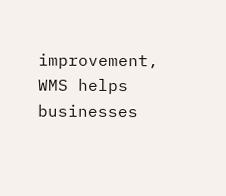improvement, WMS helps businesses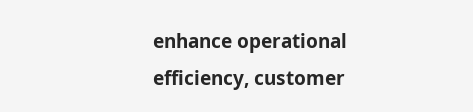enhance operational efficiency, customer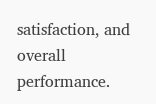satisfaction, and overall performance.